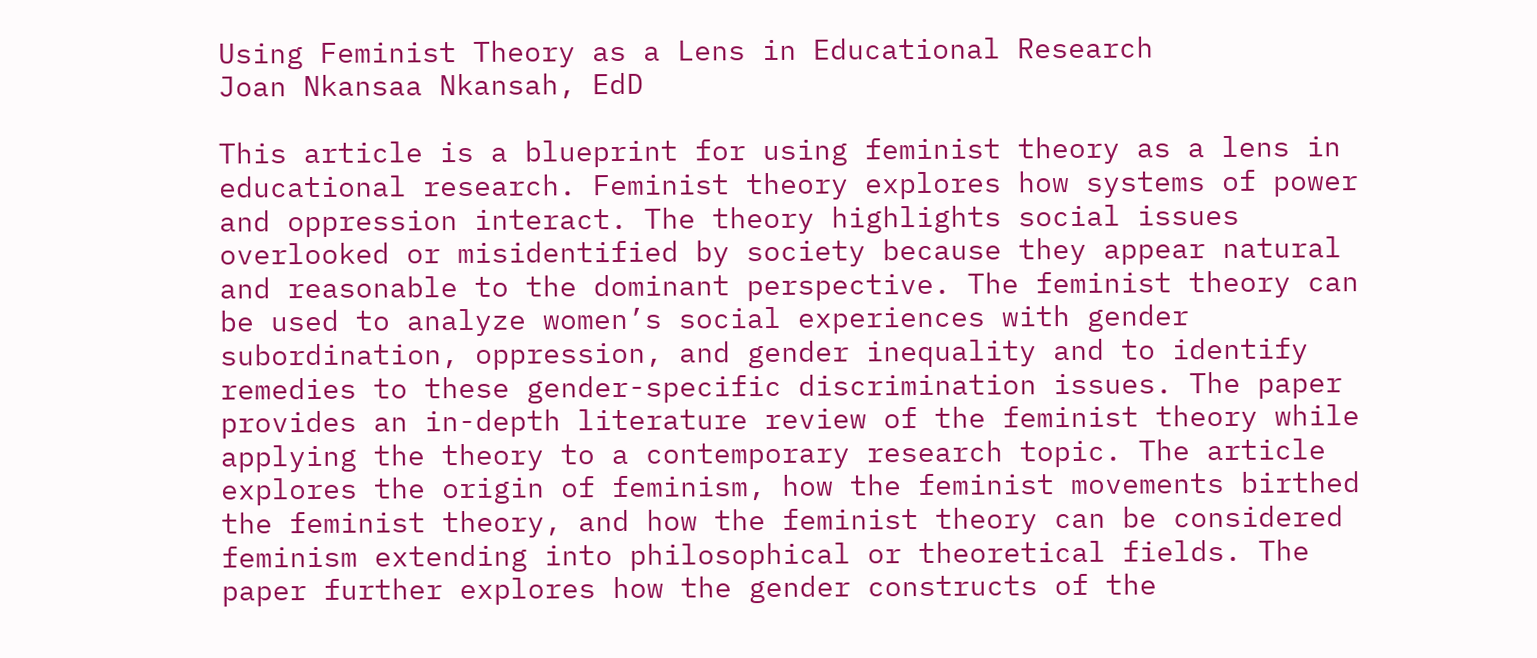Using Feminist Theory as a Lens in Educational Research
Joan Nkansaa Nkansah, EdD

This article is a blueprint for using feminist theory as a lens in educational research. Feminist theory explores how systems of power and oppression interact. The theory highlights social issues overlooked or misidentified by society because they appear natural and reasonable to the dominant perspective. The feminist theory can be used to analyze women’s social experiences with gender subordination, oppression, and gender inequality and to identify remedies to these gender-specific discrimination issues. The paper provides an in-depth literature review of the feminist theory while applying the theory to a contemporary research topic. The article explores the origin of feminism, how the feminist movements birthed the feminist theory, and how the feminist theory can be considered feminism extending into philosophical or theoretical fields. The paper further explores how the gender constructs of the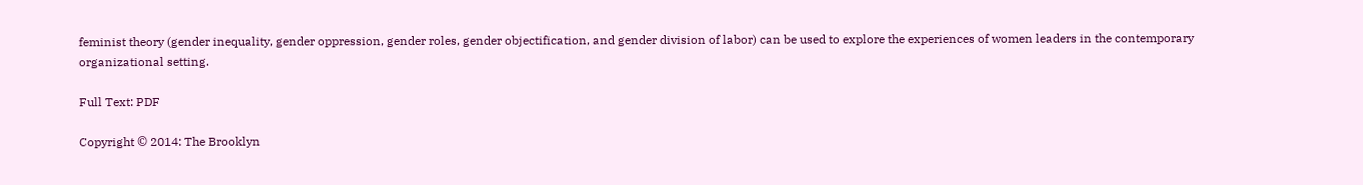feminist theory (gender inequality, gender oppression, gender roles, gender objectification, and gender division of labor) can be used to explore the experiences of women leaders in the contemporary organizational setting.

Full Text: PDF

Copyright © 2014: The Brooklyn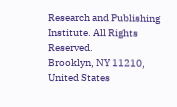Research and Publishing Institute. All Rights Reserved.
Brooklyn, NY 11210, United States